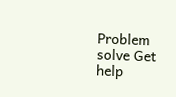Problem solve Get help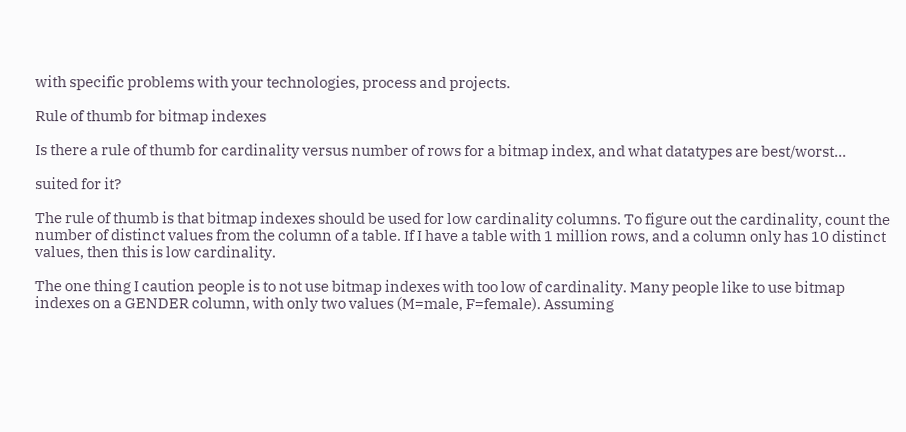with specific problems with your technologies, process and projects.

Rule of thumb for bitmap indexes

Is there a rule of thumb for cardinality versus number of rows for a bitmap index, and what datatypes are best/worst...

suited for it?

The rule of thumb is that bitmap indexes should be used for low cardinality columns. To figure out the cardinality, count the number of distinct values from the column of a table. If I have a table with 1 million rows, and a column only has 10 distinct values, then this is low cardinality.

The one thing I caution people is to not use bitmap indexes with too low of cardinality. Many people like to use bitmap indexes on a GENDER column, with only two values (M=male, F=female). Assuming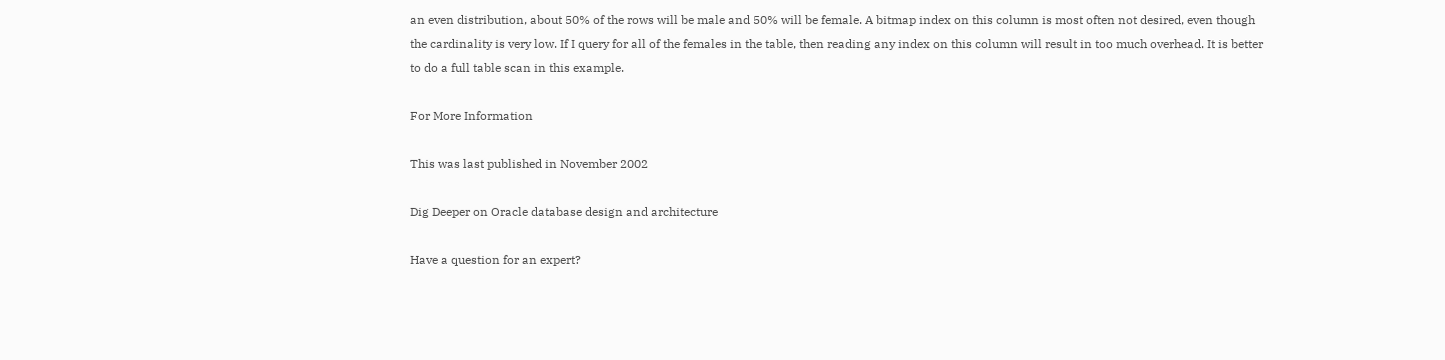an even distribution, about 50% of the rows will be male and 50% will be female. A bitmap index on this column is most often not desired, even though the cardinality is very low. If I query for all of the females in the table, then reading any index on this column will result in too much overhead. It is better to do a full table scan in this example.

For More Information

This was last published in November 2002

Dig Deeper on Oracle database design and architecture

Have a question for an expert?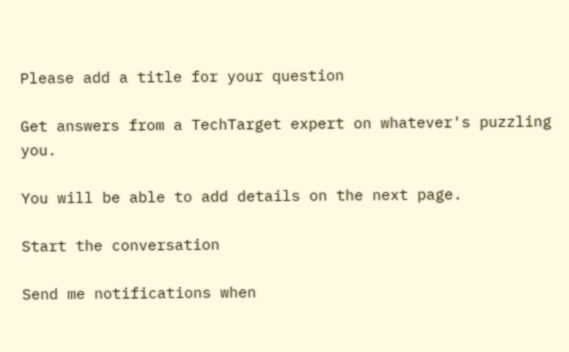Please add a title for your question

Get answers from a TechTarget expert on whatever's puzzling you.

You will be able to add details on the next page.

Start the conversation

Send me notifications when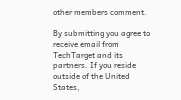other members comment.

By submitting you agree to receive email from TechTarget and its partners. If you reside outside of the United States,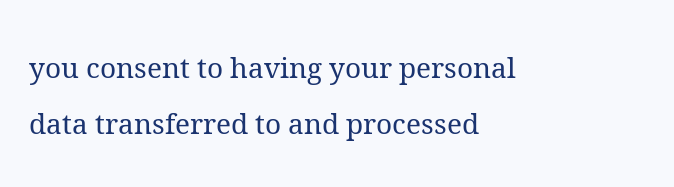you consent to having your personal data transferred to and processed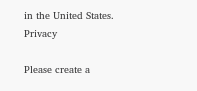in the United States. Privacy

Please create a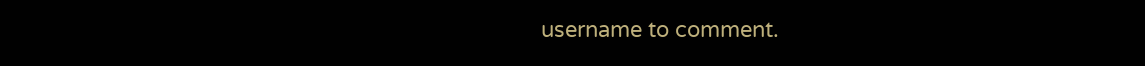username to comment.